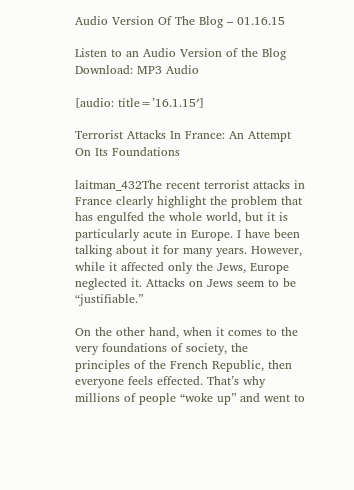Audio Version Of The Blog – 01.16.15

Listen to an Audio Version of the Blog
Download: MP3 Audio

[audio: title=’16.1.15′]

Terrorist Attacks In France: An Attempt On Its Foundations

laitman_432The recent terrorist attacks in France clearly highlight the problem that has engulfed the whole world, but it is particularly acute in Europe. I have been talking about it for many years. However, while it affected only the Jews, Europe neglected it. Attacks on Jews seem to be “justifiable.”

On the other hand, when it comes to the very foundations of society, the principles of the French Republic, then everyone feels effected. That’s why millions of people “woke up” and went to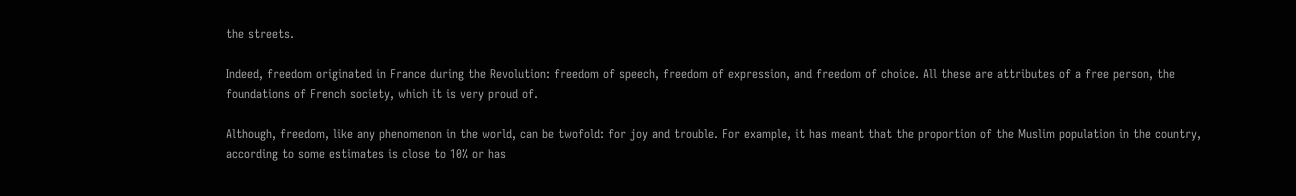the streets.

Indeed, freedom originated in France during the Revolution: freedom of speech, freedom of expression, and freedom of choice. All these are attributes of a free person, the foundations of French society, which it is very proud of.

Although, freedom, like any phenomenon in the world, can be twofold: for joy and trouble. For example, it has meant that the proportion of the Muslim population in the country, according to some estimates is close to 10% or has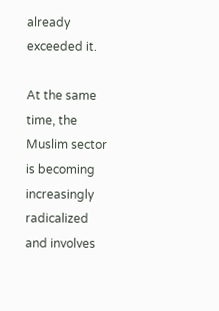already exceeded it.

At the same time, the Muslim sector is becoming increasingly radicalized and involves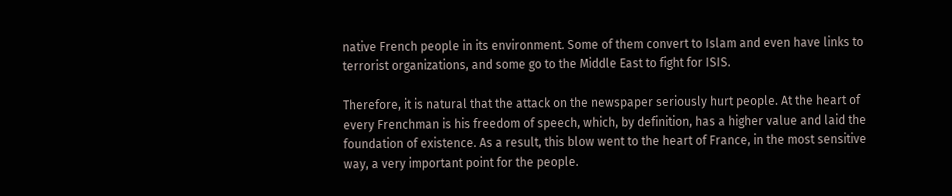native French people in its environment. Some of them convert to Islam and even have links to terrorist organizations, and some go to the Middle East to fight for ISIS.

Therefore, it is natural that the attack on the newspaper seriously hurt people. At the heart of every Frenchman is his freedom of speech, which, by definition, has a higher value and laid the foundation of existence. As a result, this blow went to the heart of France, in the most sensitive way, a very important point for the people.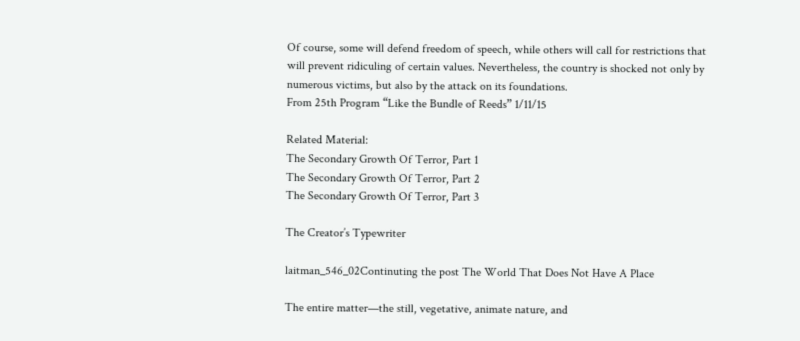Of course, some will defend freedom of speech, while others will call for restrictions that will prevent ridiculing of certain values. Nevertheless, the country is shocked not only by numerous victims, but also by the attack on its foundations.
From 25th Program “Like the Bundle of Reeds” 1/11/15

Related Material:
The Secondary Growth Of Terror, Part 1
The Secondary Growth Of Terror, Part 2
The Secondary Growth Of Terror, Part 3

The Creator’s Typewriter

laitman_546_02Continuting the post The World That Does Not Have A Place

The entire matter—the still, vegetative, animate nature, and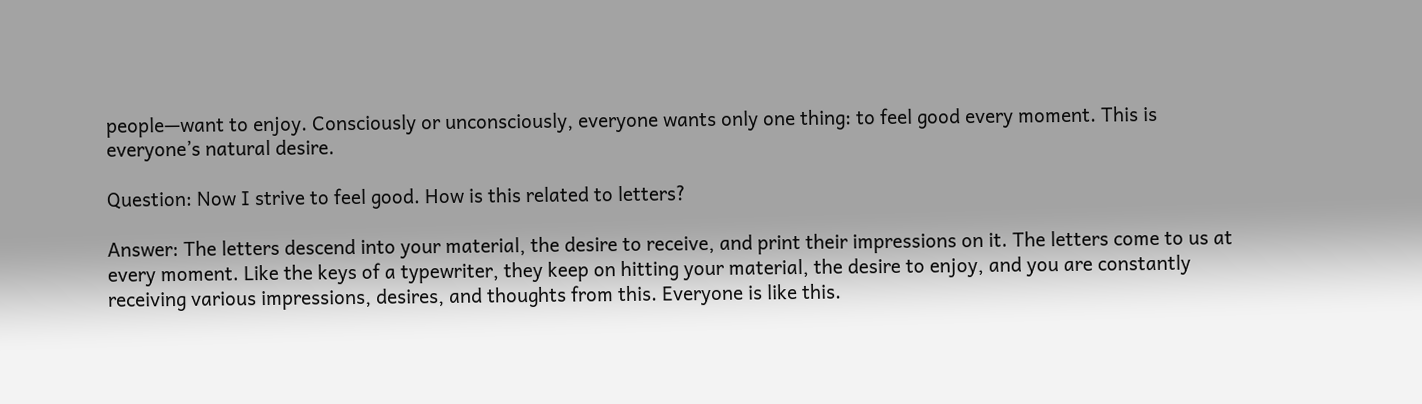people—want to enjoy. Consciously or unconsciously, everyone wants only one thing: to feel good every moment. This is everyone’s natural desire.

Question: Now I strive to feel good. How is this related to letters?

Answer: The letters descend into your material, the desire to receive, and print their impressions on it. The letters come to us at every moment. Like the keys of a typewriter, they keep on hitting your material, the desire to enjoy, and you are constantly receiving various impressions, desires, and thoughts from this. Everyone is like this.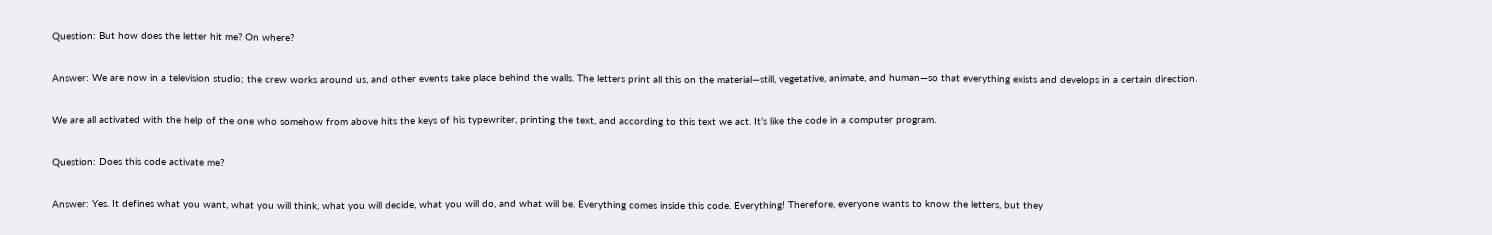Question: But how does the letter hit me? On where?

Answer: We are now in a television studio; the crew works around us, and other events take place behind the walls. The letters print all this on the material—still, vegetative, animate, and human—so that everything exists and develops in a certain direction.

We are all activated with the help of the one who somehow from above hits the keys of his typewriter, printing the text, and according to this text we act. It’s like the code in a computer program.

Question: Does this code activate me?

Answer: Yes. It defines what you want, what you will think, what you will decide, what you will do, and what will be. Everything comes inside this code. Everything! Therefore, everyone wants to know the letters, but they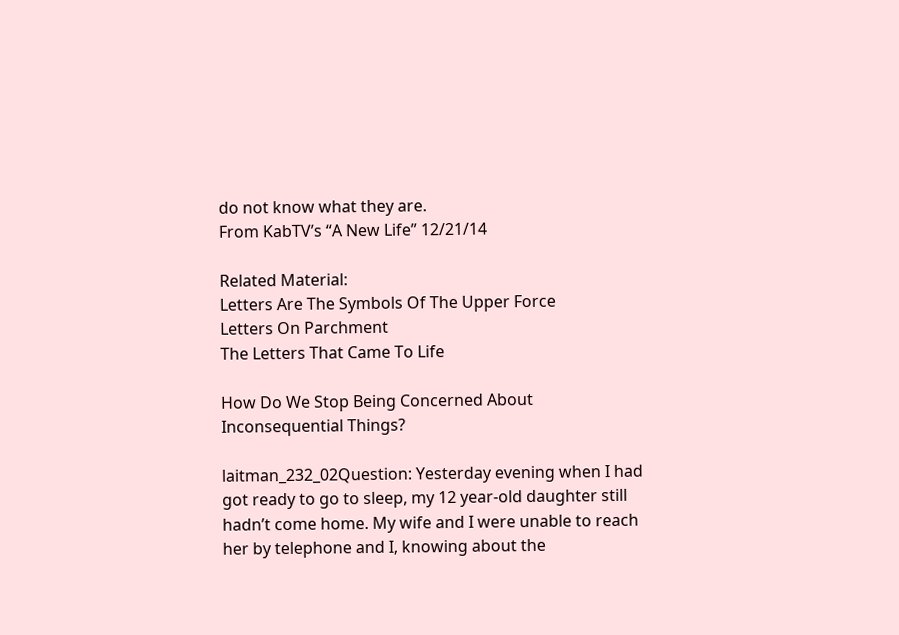do not know what they are.
From KabTV’s “A New Life” 12/21/14

Related Material:
Letters Are The Symbols Of The Upper Force
Letters On Parchment
The Letters That Came To Life

How Do We Stop Being Concerned About Inconsequential Things?

laitman_232_02Question: Yesterday evening when I had got ready to go to sleep, my 12 year-old daughter still hadn’t come home. My wife and I were unable to reach her by telephone and I, knowing about the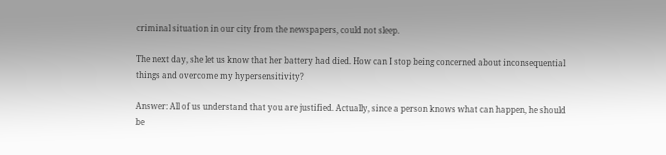criminal situation in our city from the newspapers, could not sleep.

The next day, she let us know that her battery had died. How can I stop being concerned about inconsequential things and overcome my hypersensitivity?

Answer: All of us understand that you are justified. Actually, since a person knows what can happen, he should be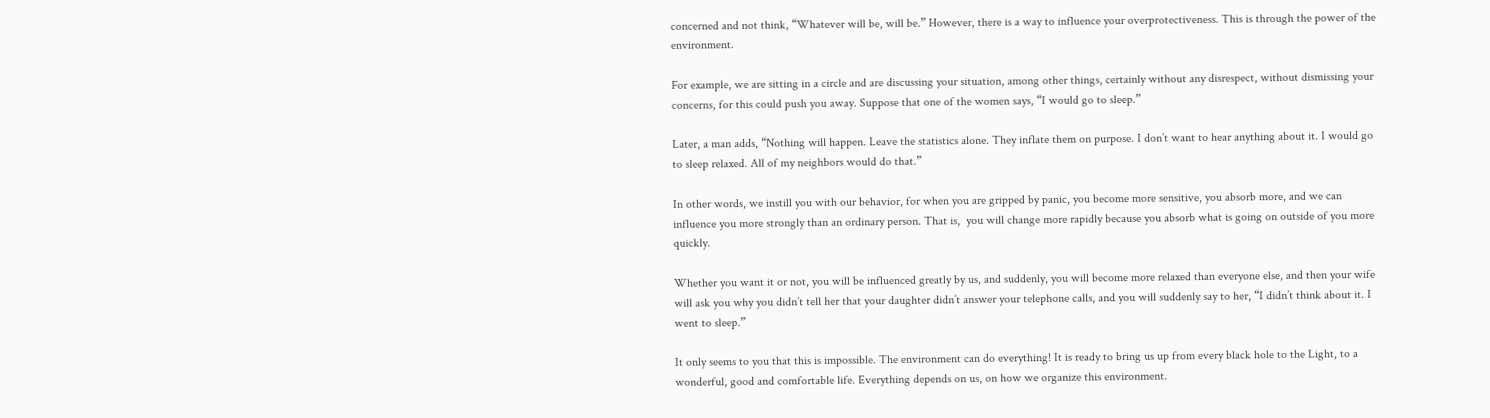concerned and not think, “Whatever will be, will be.” However, there is a way to influence your overprotectiveness. This is through the power of the environment.

For example, we are sitting in a circle and are discussing your situation, among other things, certainly without any disrespect, without dismissing your concerns, for this could push you away. Suppose that one of the women says, “I would go to sleep.”

Later, a man adds, “Nothing will happen. Leave the statistics alone. They inflate them on purpose. I don’t want to hear anything about it. I would go to sleep relaxed. All of my neighbors would do that.”

In other words, we instill you with our behavior, for when you are gripped by panic, you become more sensitive, you absorb more, and we can influence you more strongly than an ordinary person. That is,  you will change more rapidly because you absorb what is going on outside of you more quickly.

Whether you want it or not, you will be influenced greatly by us, and suddenly, you will become more relaxed than everyone else, and then your wife will ask you why you didn’t tell her that your daughter didn’t answer your telephone calls, and you will suddenly say to her, “I didn’t think about it. I went to sleep.”

It only seems to you that this is impossible. The environment can do everything! It is ready to bring us up from every black hole to the Light, to a wonderful, good and comfortable life. Everything depends on us, on how we organize this environment.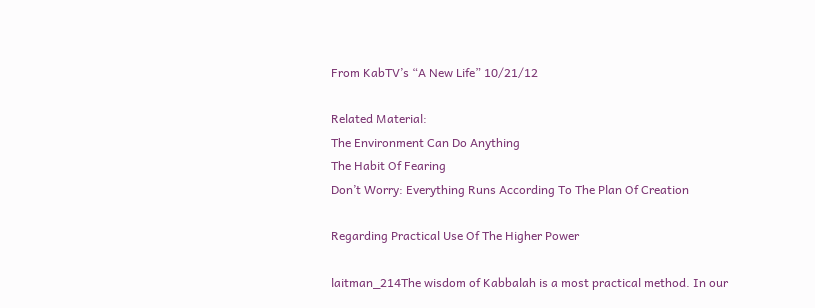From KabTV’s “A New Life” 10/21/12

Related Material:
The Environment Can Do Anything
The Habit Of Fearing
Don’t Worry: Everything Runs According To The Plan Of Creation

Regarding Practical Use Of The Higher Power

laitman_214The wisdom of Kabbalah is a most practical method. In our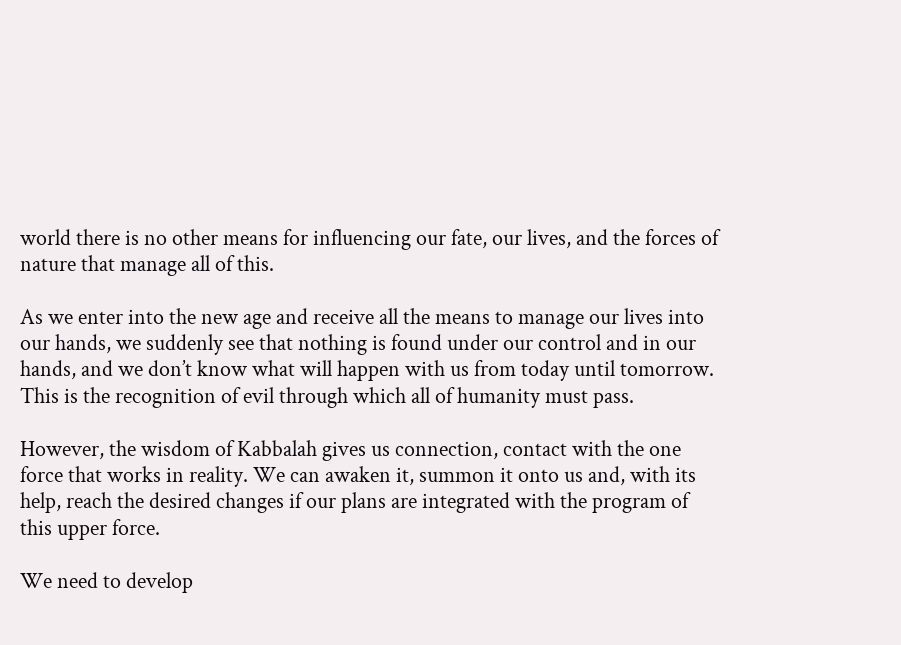world there is no other means for influencing our fate, our lives, and the forces of nature that manage all of this.

As we enter into the new age and receive all the means to manage our lives into our hands, we suddenly see that nothing is found under our control and in our hands, and we don’t know what will happen with us from today until tomorrow. This is the recognition of evil through which all of humanity must pass.

However, the wisdom of Kabbalah gives us connection, contact with the one force that works in reality. We can awaken it, summon it onto us and, with its help, reach the desired changes if our plans are integrated with the program of this upper force.

We need to develop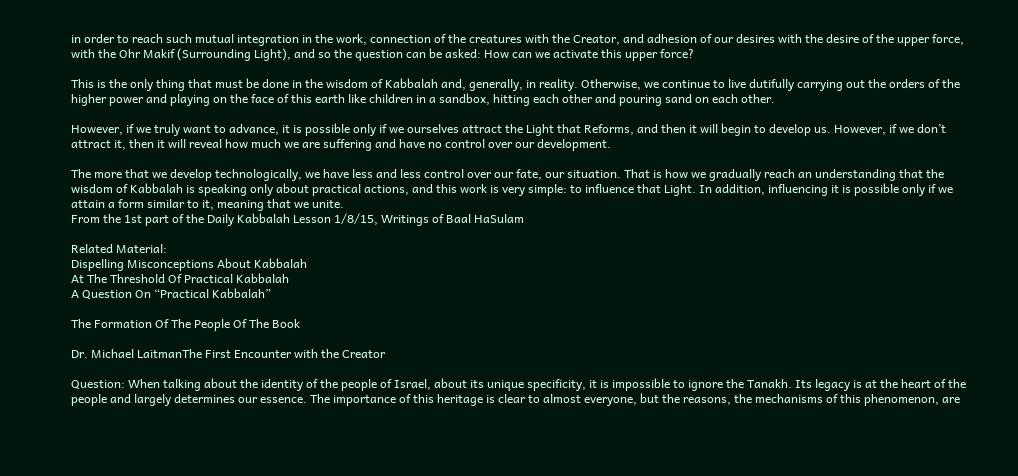in order to reach such mutual integration in the work, connection of the creatures with the Creator, and adhesion of our desires with the desire of the upper force, with the Ohr Makif (Surrounding Light), and so the question can be asked: How can we activate this upper force?

This is the only thing that must be done in the wisdom of Kabbalah and, generally, in reality. Otherwise, we continue to live dutifully carrying out the orders of the higher power and playing on the face of this earth like children in a sandbox, hitting each other and pouring sand on each other.

However, if we truly want to advance, it is possible only if we ourselves attract the Light that Reforms, and then it will begin to develop us. However, if we don’t attract it, then it will reveal how much we are suffering and have no control over our development.

The more that we develop technologically, we have less and less control over our fate, our situation. That is how we gradually reach an understanding that the wisdom of Kabbalah is speaking only about practical actions, and this work is very simple: to influence that Light. In addition, influencing it is possible only if we attain a form similar to it, meaning that we unite.
From the 1st part of the Daily Kabbalah Lesson 1/8/15, Writings of Baal HaSulam

Related Material:
Dispelling Misconceptions About Kabbalah
At The Threshold Of Practical Kabbalah
A Question On “Practical Kabbalah”

The Formation Of The People Of The Book

Dr. Michael LaitmanThe First Encounter with the Creator

Question: When talking about the identity of the people of Israel, about its unique specificity, it is impossible to ignore the Tanakh. Its legacy is at the heart of the people and largely determines our essence. The importance of this heritage is clear to almost everyone, but the reasons, the mechanisms of this phenomenon, are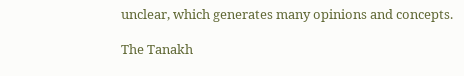unclear, which generates many opinions and concepts.

The Tanakh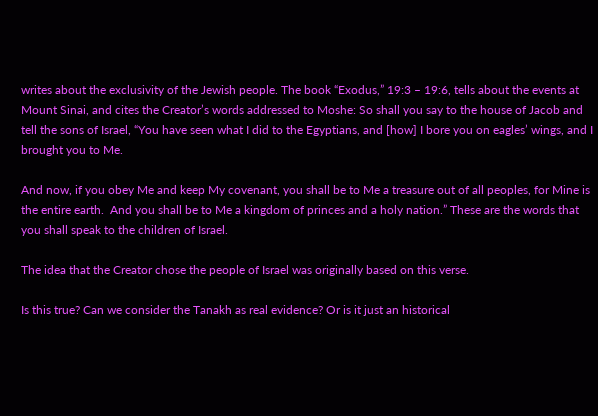writes about the exclusivity of the Jewish people. The book “Exodus,” 19:3 – 19:6, tells about the events at Mount Sinai, and cites the Creator’s words addressed to Moshe: So shall you say to the house of Jacob and tell the sons of Israel, “You have seen what I did to the Egyptians, and [how] I bore you on eagles’ wings, and I brought you to Me.

And now, if you obey Me and keep My covenant, you shall be to Me a treasure out of all peoples, for Mine is the entire earth.  And you shall be to Me a kingdom of princes and a holy nation.” These are the words that you shall speak to the children of Israel.

The idea that the Creator chose the people of Israel was originally based on this verse.

Is this true? Can we consider the Tanakh as real evidence? Or is it just an historical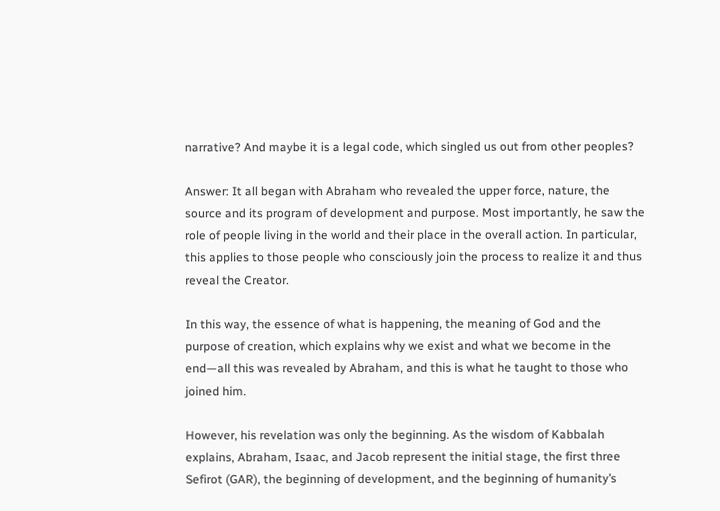narrative? And maybe it is a legal code, which singled us out from other peoples?

Answer: It all began with Abraham who revealed the upper force, nature, the source and its program of development and purpose. Most importantly, he saw the role of people living in the world and their place in the overall action. In particular, this applies to those people who consciously join the process to realize it and thus reveal the Creator.

In this way, the essence of what is happening, the meaning of God and the purpose of creation, which explains why we exist and what we become in the end—all this was revealed by Abraham, and this is what he taught to those who joined him.

However, his revelation was only the beginning. As the wisdom of Kabbalah explains, Abraham, Isaac, and Jacob represent the initial stage, the first three Sefirot (GAR), the beginning of development, and the beginning of humanity’s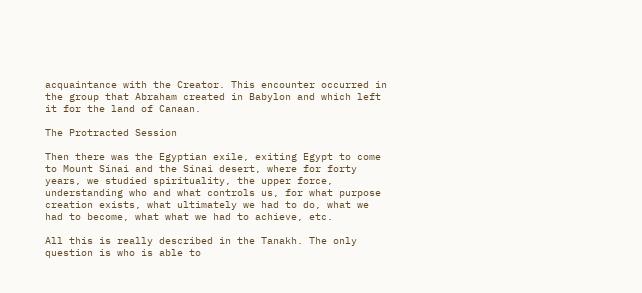acquaintance with the Creator. This encounter occurred in the group that Abraham created in Babylon and which left it for the land of Canaan.

The Protracted Session

Then there was the Egyptian exile, exiting Egypt to come to Mount Sinai and the Sinai desert, where for forty years, we studied spirituality, the upper force, understanding who and what controls us, for what purpose creation exists, what ultimately we had to do, what we had to become, what what we had to achieve, etc.

All this is really described in the Tanakh. The only question is who is able to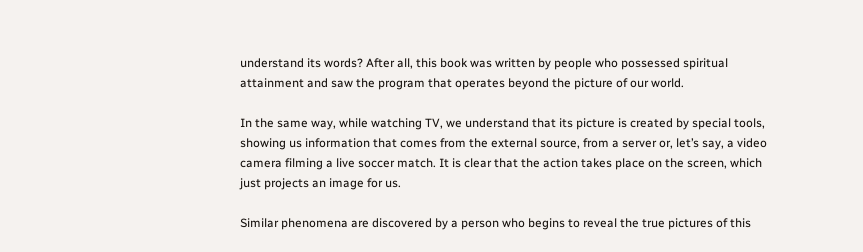understand its words? After all, this book was written by people who possessed spiritual attainment and saw the program that operates beyond the picture of our world.

In the same way, while watching TV, we understand that its picture is created by special tools, showing us information that comes from the external source, from a server or, let’s say, a video camera filming a live soccer match. It is clear that the action takes place on the screen, which just projects an image for us.

Similar phenomena are discovered by a person who begins to reveal the true pictures of this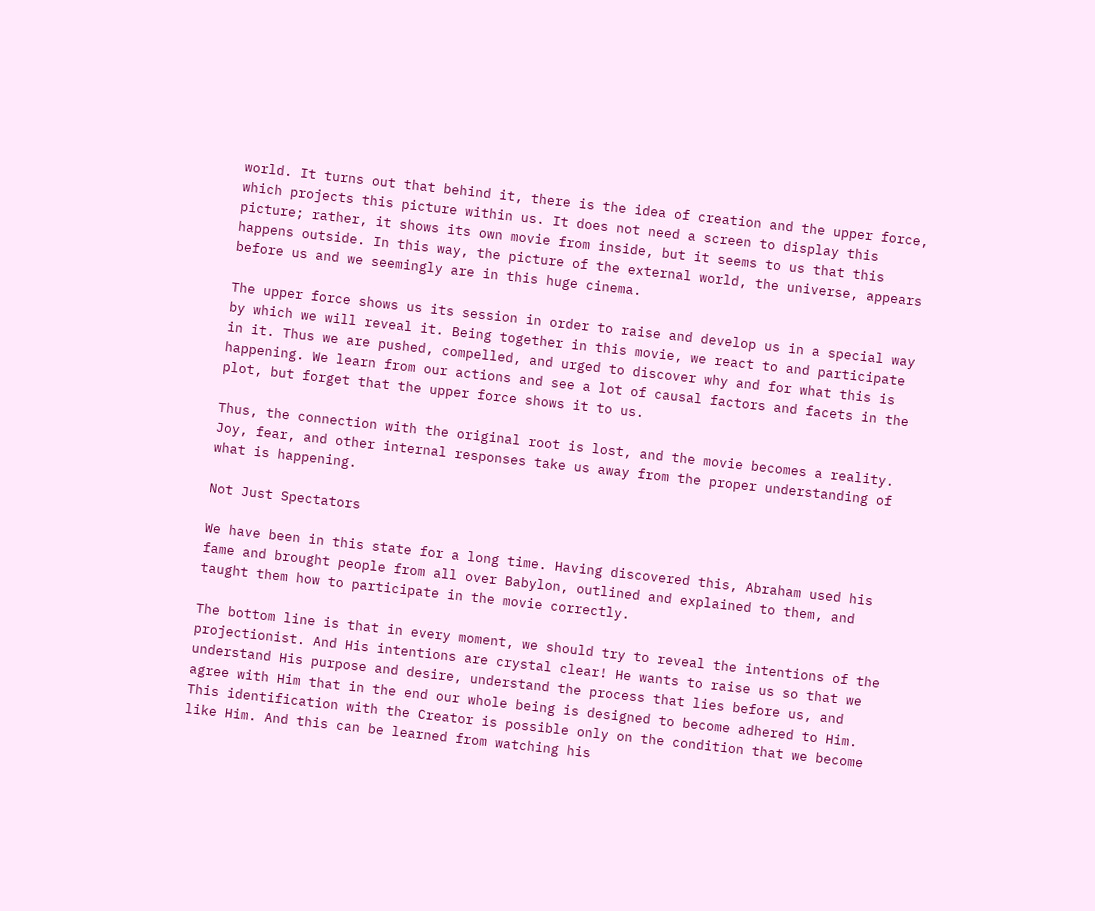world. It turns out that behind it, there is the idea of creation and the upper force, which projects this picture within us. It does not need a screen to display this picture; rather, it shows its own movie from inside, but it seems to us that this happens outside. In this way, the picture of the external world, the universe, appears before us and we seemingly are in this huge cinema.

The upper force shows us its session in order to raise and develop us in a special way by which we will reveal it. Being together in this movie, we react to and participate in it. Thus we are pushed, compelled, and urged to discover why and for what this is happening. We learn from our actions and see a lot of causal factors and facets in the plot, but forget that the upper force shows it to us.

Thus, the connection with the original root is lost, and the movie becomes a reality. Joy, fear, and other internal responses take us away from the proper understanding of what is happening.

Not Just Spectators

We have been in this state for a long time. Having discovered this, Abraham used his fame and brought people from all over Babylon, outlined and explained to them, and taught them how to participate in the movie correctly.

The bottom line is that in every moment, we should try to reveal the intentions of the projectionist. And His intentions are crystal clear! He wants to raise us so that we understand His purpose and desire, understand the process that lies before us, and agree with Him that in the end our whole being is designed to become adhered to Him. This identification with the Creator is possible only on the condition that we become like Him. And this can be learned from watching his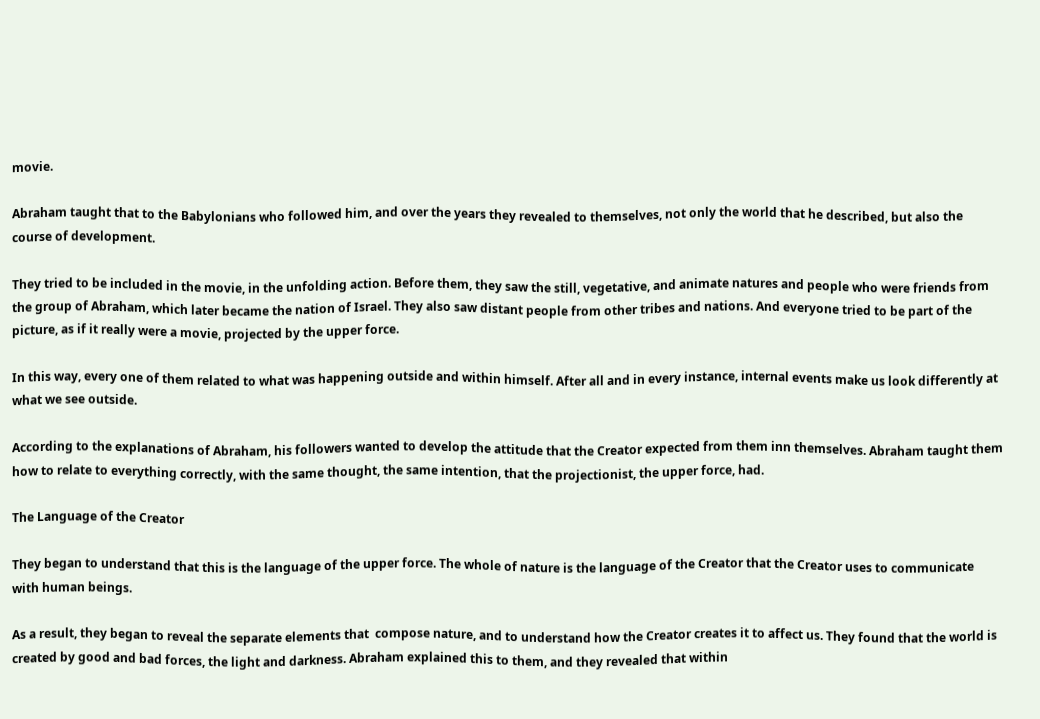movie.

Abraham taught that to the Babylonians who followed him, and over the years they revealed to themselves, not only the world that he described, but also the course of development.

They tried to be included in the movie, in the unfolding action. Before them, they saw the still, vegetative, and animate natures and people who were friends from the group of Abraham, which later became the nation of Israel. They also saw distant people from other tribes and nations. And everyone tried to be part of the picture, as if it really were a movie, projected by the upper force.

In this way, every one of them related to what was happening outside and within himself. After all and in every instance, internal events make us look differently at what we see outside.

According to the explanations of Abraham, his followers wanted to develop the attitude that the Creator expected from them inn themselves. Abraham taught them how to relate to everything correctly, with the same thought, the same intention, that the projectionist, the upper force, had.

The Language of the Creator

They began to understand that this is the language of the upper force. The whole of nature is the language of the Creator that the Creator uses to communicate with human beings.

As a result, they began to reveal the separate elements that  compose nature, and to understand how the Creator creates it to affect us. They found that the world is created by good and bad forces, the light and darkness. Abraham explained this to them, and they revealed that within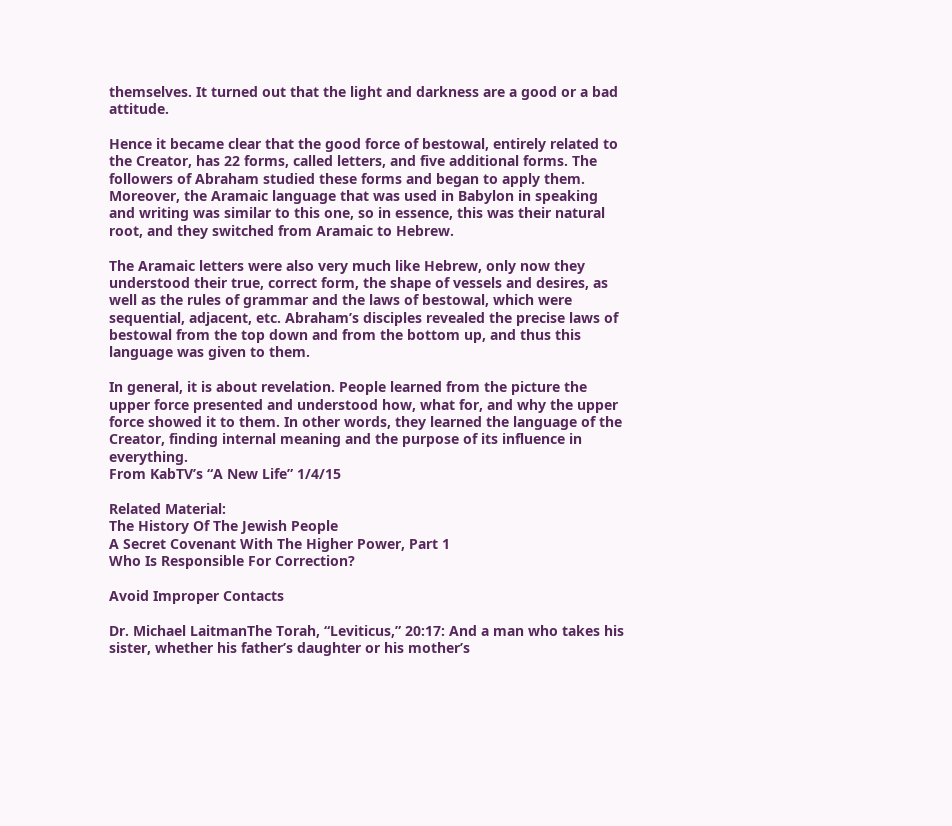themselves. It turned out that the light and darkness are a good or a bad attitude.

Hence it became clear that the good force of bestowal, entirely related to the Creator, has 22 forms, called letters, and five additional forms. The followers of Abraham studied these forms and began to apply them. Moreover, the Aramaic language that was used in Babylon in speaking and writing was similar to this one, so in essence, this was their natural root, and they switched from Aramaic to Hebrew.

The Aramaic letters were also very much like Hebrew, only now they understood their true, correct form, the shape of vessels and desires, as well as the rules of grammar and the laws of bestowal, which were sequential, adjacent, etc. Abraham’s disciples revealed the precise laws of bestowal from the top down and from the bottom up, and thus this language was given to them.

In general, it is about revelation. People learned from the picture the upper force presented and understood how, what for, and why the upper force showed it to them. In other words, they learned the language of the Creator, finding internal meaning and the purpose of its influence in everything.
From KabTV’s “A New Life” 1/4/15

Related Material:
The History Of The Jewish People
A Secret Covenant With The Higher Power, Part 1
Who Is Responsible For Correction?

Avoid Improper Contacts

Dr. Michael LaitmanThe Torah, “Leviticus,” 20:17: And a man who takes his sister, whether his father’s daughter or his mother’s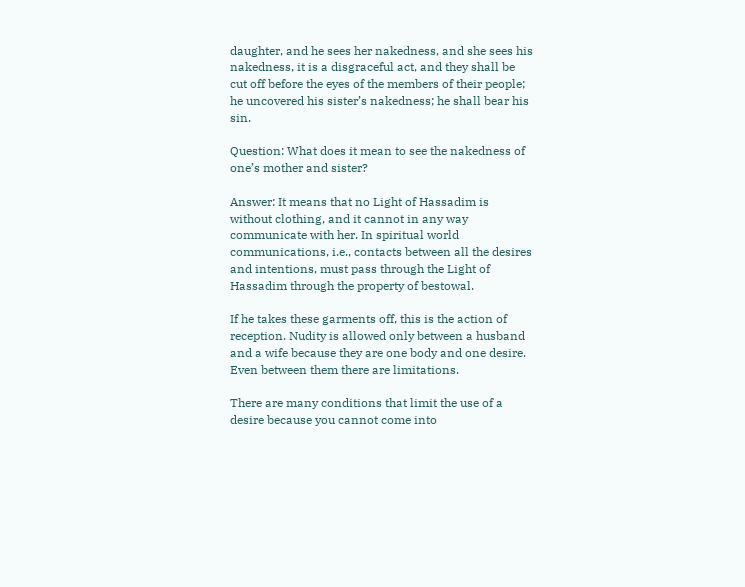daughter, and he sees her nakedness, and she sees his nakedness, it is a disgraceful act, and they shall be cut off before the eyes of the members of their people; he uncovered his sister’s nakedness; he shall bear his sin.

Question: What does it mean to see the nakedness of one’s mother and sister?

Answer: It means that no Light of Hassadim is without clothing, and it cannot in any way communicate with her. In spiritual world communications, i.e., contacts between all the desires and intentions, must pass through the Light of Hassadim through the property of bestowal.

If he takes these garments off, this is the action of reception. Nudity is allowed only between a husband and a wife because they are one body and one desire. Even between them there are limitations.

There are many conditions that limit the use of a desire because you cannot come into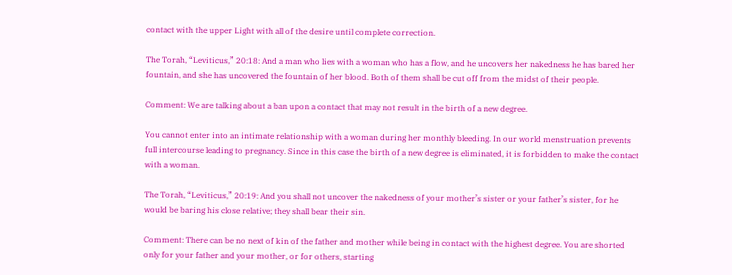contact with the upper Light with all of the desire until complete correction.

The Torah, “Leviticus,” 20:18: And a man who lies with a woman who has a flow, and he uncovers her nakedness he has bared her fountain, and she has uncovered the fountain of her blood. Both of them shall be cut off from the midst of their people.

Comment: We are talking about a ban upon a contact that may not result in the birth of a new degree.

You cannot enter into an intimate relationship with a woman during her monthly bleeding. In our world menstruation prevents full intercourse leading to pregnancy. Since in this case the birth of a new degree is eliminated, it is forbidden to make the contact with a woman.

The Torah, “Leviticus,” 20:19: And you shall not uncover the nakedness of your mother’s sister or your father’s sister, for he would be baring his close relative; they shall bear their sin.

Comment: There can be no next of kin of the father and mother while being in contact with the highest degree. You are shorted only for your father and your mother, or for others, starting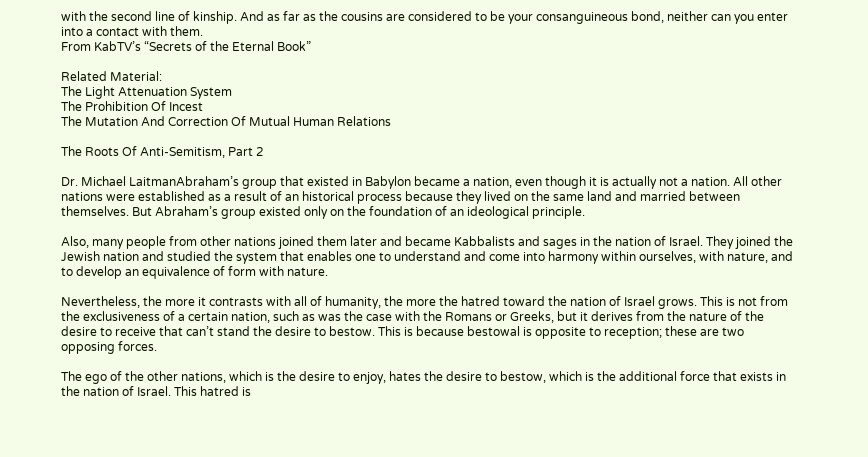with the second line of kinship. And as far as the cousins are considered to be your consanguineous bond, neither can you enter into a contact with them.
From KabTV’s “Secrets of the Eternal Book”

Related Material:
The Light Attenuation System
The Prohibition Of Incest
The Mutation And Correction Of Mutual Human Relations

The Roots Of Anti-Semitism, Part 2

Dr. Michael LaitmanAbraham’s group that existed in Babylon became a nation, even though it is actually not a nation. All other nations were established as a result of an historical process because they lived on the same land and married between themselves. But Abraham’s group existed only on the foundation of an ideological principle.

Also, many people from other nations joined them later and became Kabbalists and sages in the nation of Israel. They joined the Jewish nation and studied the system that enables one to understand and come into harmony within ourselves, with nature, and to develop an equivalence of form with nature.

Nevertheless, the more it contrasts with all of humanity, the more the hatred toward the nation of Israel grows. This is not from the exclusiveness of a certain nation, such as was the case with the Romans or Greeks, but it derives from the nature of the desire to receive that can’t stand the desire to bestow. This is because bestowal is opposite to reception; these are two opposing forces.

The ego of the other nations, which is the desire to enjoy, hates the desire to bestow, which is the additional force that exists in the nation of Israel. This hatred is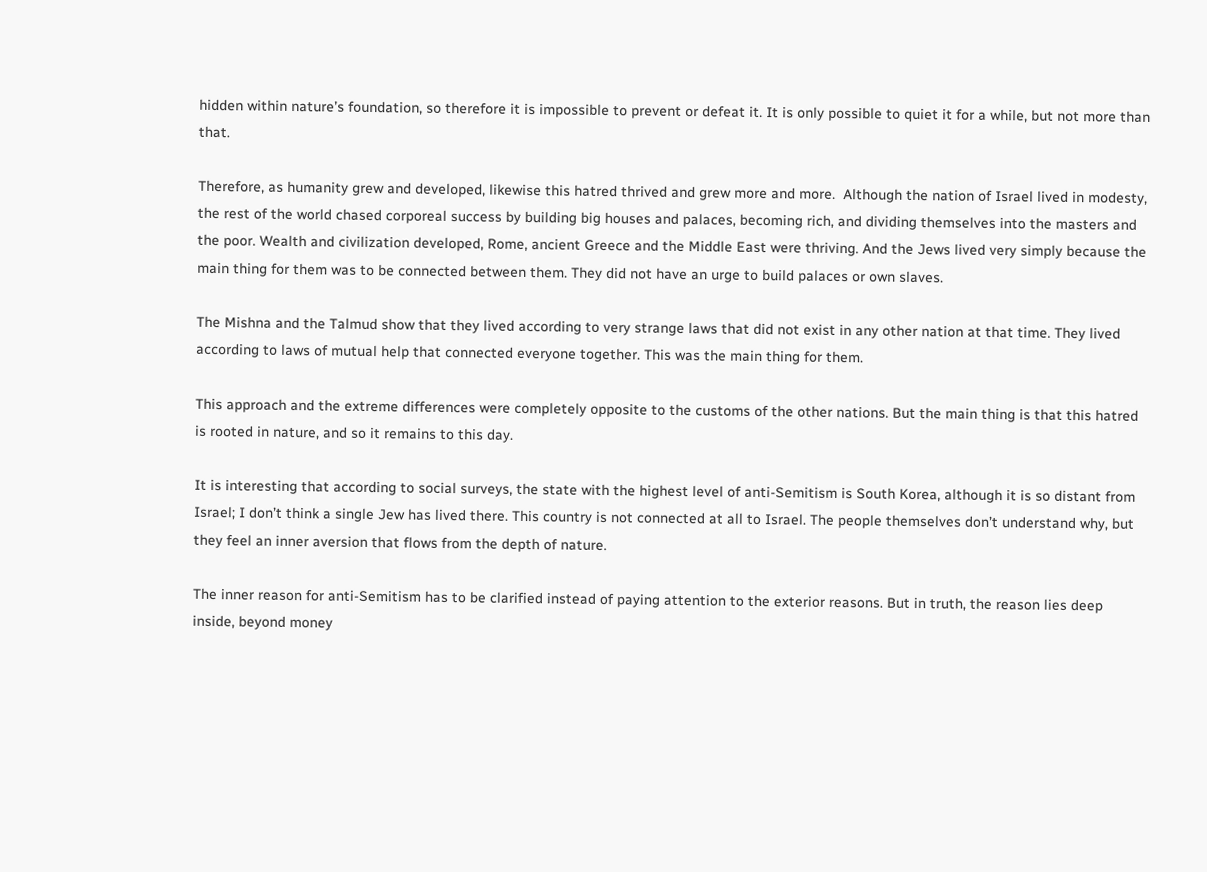hidden within nature’s foundation, so therefore it is impossible to prevent or defeat it. It is only possible to quiet it for a while, but not more than that.

Therefore, as humanity grew and developed, likewise this hatred thrived and grew more and more.  Although the nation of Israel lived in modesty, the rest of the world chased corporeal success by building big houses and palaces, becoming rich, and dividing themselves into the masters and the poor. Wealth and civilization developed, Rome, ancient Greece and the Middle East were thriving. And the Jews lived very simply because the main thing for them was to be connected between them. They did not have an urge to build palaces or own slaves.

The Mishna and the Talmud show that they lived according to very strange laws that did not exist in any other nation at that time. They lived according to laws of mutual help that connected everyone together. This was the main thing for them.

This approach and the extreme differences were completely opposite to the customs of the other nations. But the main thing is that this hatred is rooted in nature, and so it remains to this day.

It is interesting that according to social surveys, the state with the highest level of anti-Semitism is South Korea, although it is so distant from Israel; I don’t think a single Jew has lived there. This country is not connected at all to Israel. The people themselves don’t understand why, but they feel an inner aversion that flows from the depth of nature.

The inner reason for anti-Semitism has to be clarified instead of paying attention to the exterior reasons. But in truth, the reason lies deep inside, beyond money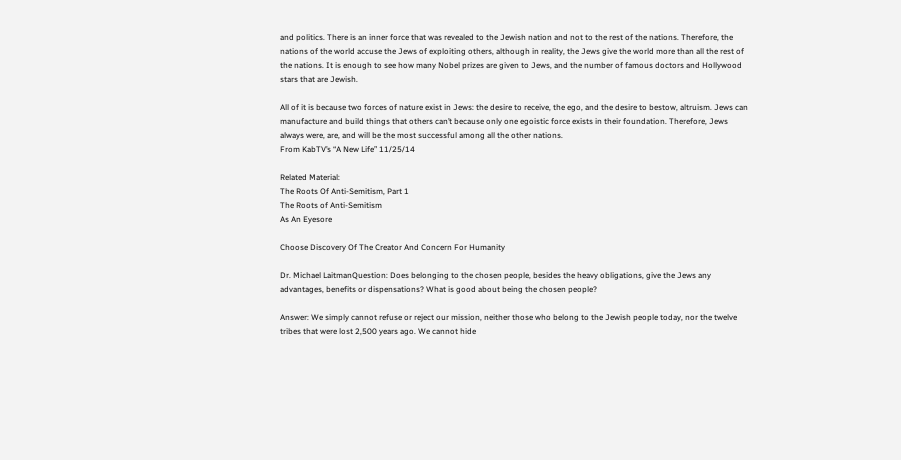and politics. There is an inner force that was revealed to the Jewish nation and not to the rest of the nations. Therefore, the nations of the world accuse the Jews of exploiting others, although in reality, the Jews give the world more than all the rest of the nations. It is enough to see how many Nobel prizes are given to Jews, and the number of famous doctors and Hollywood stars that are Jewish.

All of it is because two forces of nature exist in Jews: the desire to receive, the ego, and the desire to bestow, altruism. Jews can manufacture and build things that others can’t because only one egoistic force exists in their foundation. Therefore, Jews always were, are, and will be the most successful among all the other nations.
From KabTV’s “A New Life” 11/25/14

Related Material:
The Roots Of Anti-Semitism, Part 1
The Roots of Anti-Semitism
As An Eyesore

Choose Discovery Of The Creator And Concern For Humanity

Dr. Michael LaitmanQuestion: Does belonging to the chosen people, besides the heavy obligations, give the Jews any advantages, benefits or dispensations? What is good about being the chosen people?

Answer: We simply cannot refuse or reject our mission, neither those who belong to the Jewish people today, nor the twelve tribes that were lost 2,500 years ago. We cannot hide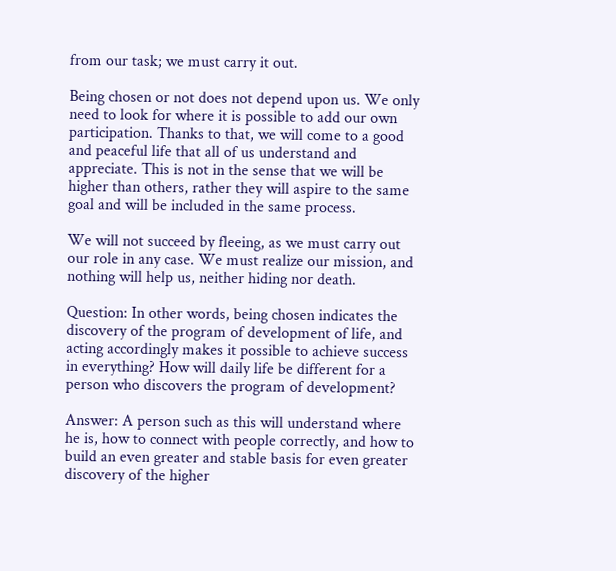from our task; we must carry it out.

Being chosen or not does not depend upon us. We only need to look for where it is possible to add our own participation. Thanks to that, we will come to a good and peaceful life that all of us understand and appreciate. This is not in the sense that we will be higher than others, rather they will aspire to the same goal and will be included in the same process.

We will not succeed by fleeing, as we must carry out our role in any case. We must realize our mission, and nothing will help us, neither hiding nor death.

Question: In other words, being chosen indicates the discovery of the program of development of life, and acting accordingly makes it possible to achieve success in everything? How will daily life be different for a person who discovers the program of development?

Answer: A person such as this will understand where he is, how to connect with people correctly, and how to build an even greater and stable basis for even greater discovery of the higher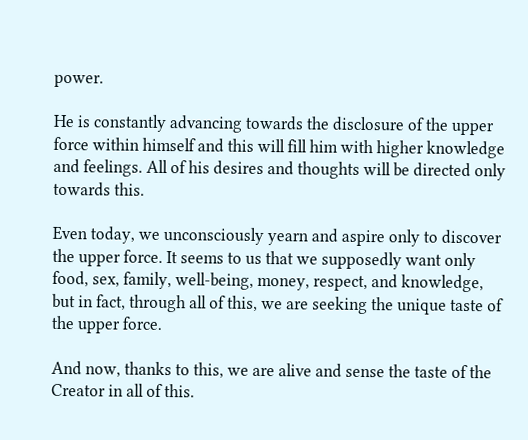power.

He is constantly advancing towards the disclosure of the upper force within himself and this will fill him with higher knowledge and feelings. All of his desires and thoughts will be directed only towards this.

Even today, we unconsciously yearn and aspire only to discover the upper force. It seems to us that we supposedly want only food, sex, family, well-being, money, respect, and knowledge, but in fact, through all of this, we are seeking the unique taste of the upper force.

And now, thanks to this, we are alive and sense the taste of the Creator in all of this.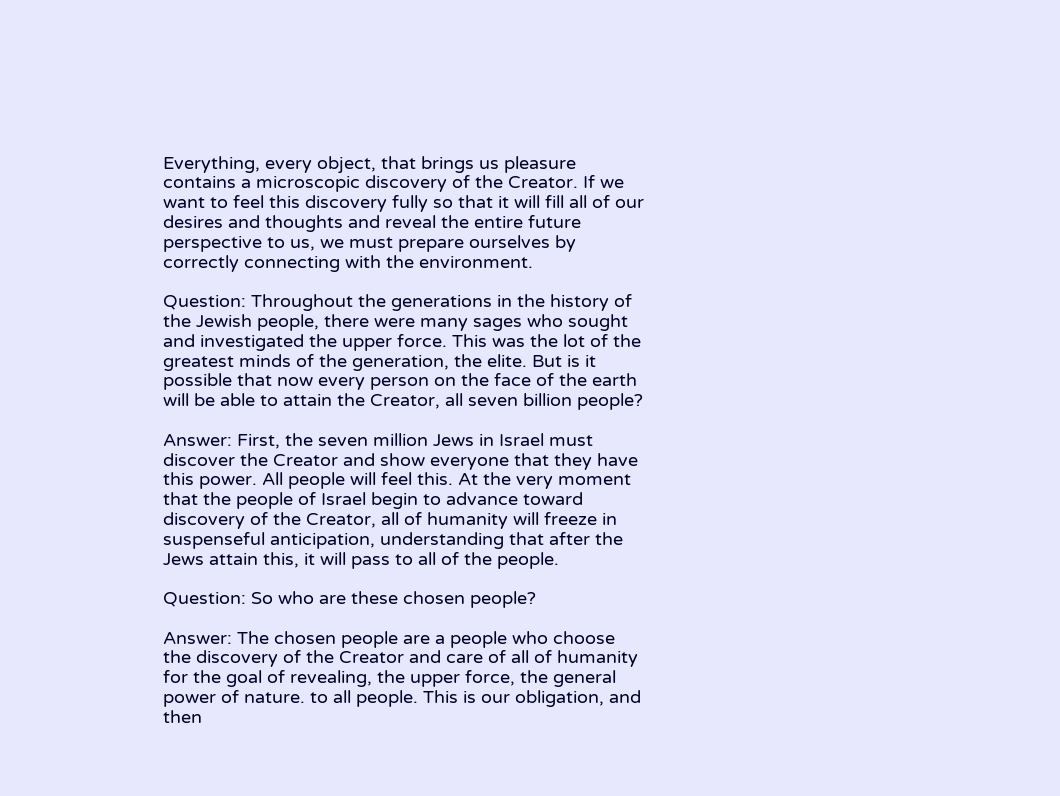Everything, every object, that brings us pleasure contains a microscopic discovery of the Creator. If we want to feel this discovery fully so that it will fill all of our desires and thoughts and reveal the entire future perspective to us, we must prepare ourselves by correctly connecting with the environment.

Question: Throughout the generations in the history of the Jewish people, there were many sages who sought and investigated the upper force. This was the lot of the greatest minds of the generation, the elite. But is it possible that now every person on the face of the earth will be able to attain the Creator, all seven billion people?

Answer: First, the seven million Jews in Israel must discover the Creator and show everyone that they have this power. All people will feel this. At the very moment that the people of Israel begin to advance toward discovery of the Creator, all of humanity will freeze in suspenseful anticipation, understanding that after the Jews attain this, it will pass to all of the people.

Question: So who are these chosen people?

Answer: The chosen people are a people who choose the discovery of the Creator and care of all of humanity for the goal of revealing, the upper force, the general power of nature. to all people. This is our obligation, and then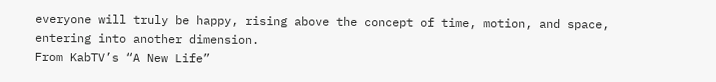everyone will truly be happy, rising above the concept of time, motion, and space, entering into another dimension.
From KabTV’s “A New Life”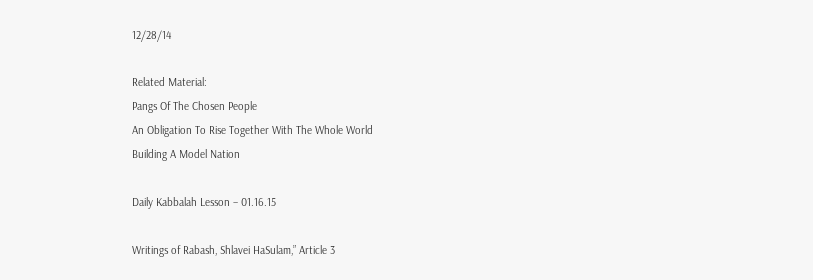12/28/14

Related Material:
Pangs Of The Chosen People
An Obligation To Rise Together With The Whole World
Building A Model Nation

Daily Kabbalah Lesson – 01.16.15

Writings of Rabash, Shlavei HaSulam,” Article 3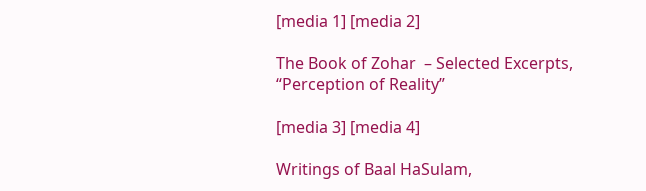[media 1] [media 2]

The Book of Zohar  – Selected Excerpts, “Perception of Reality”

[media 3] [media 4]

Writings of Baal HaSulam,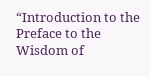“Introduction to the Preface to the Wisdom of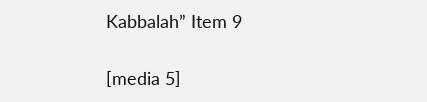Kabbalah” Item 9

[media 5]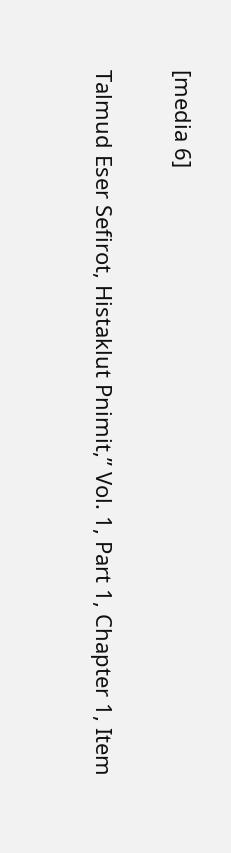[media 6]

Talmud Eser Sefirot, Histaklut Pnimit,” Vol. 1, Part 1, Chapter 1, Item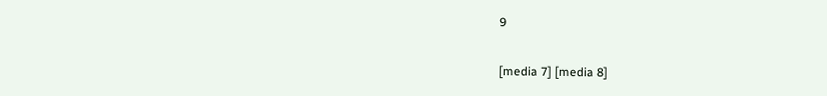9

[media 7] [media 8]